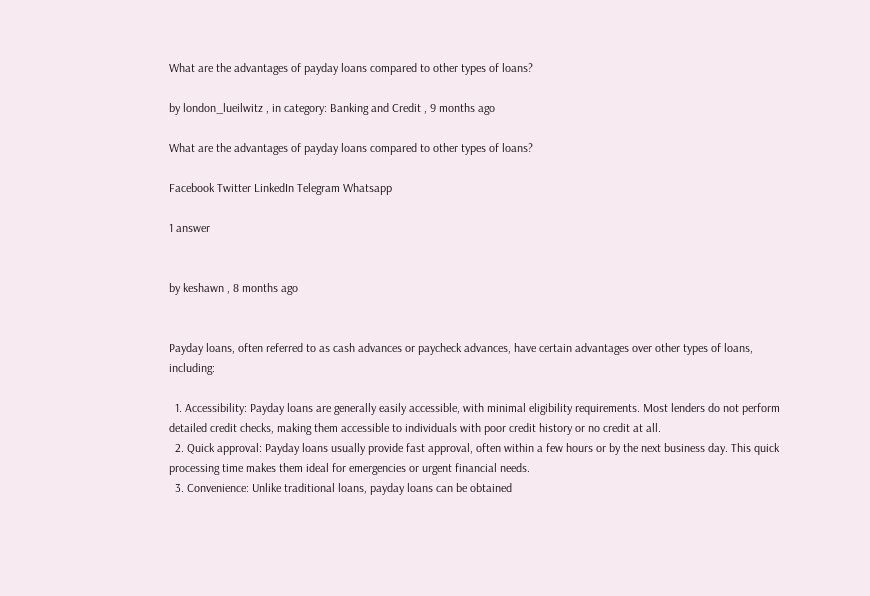What are the advantages of payday loans compared to other types of loans?

by london_lueilwitz , in category: Banking and Credit , 9 months ago

What are the advantages of payday loans compared to other types of loans?

Facebook Twitter LinkedIn Telegram Whatsapp

1 answer


by keshawn , 8 months ago


Payday loans, often referred to as cash advances or paycheck advances, have certain advantages over other types of loans, including:

  1. Accessibility: Payday loans are generally easily accessible, with minimal eligibility requirements. Most lenders do not perform detailed credit checks, making them accessible to individuals with poor credit history or no credit at all.
  2. Quick approval: Payday loans usually provide fast approval, often within a few hours or by the next business day. This quick processing time makes them ideal for emergencies or urgent financial needs.
  3. Convenience: Unlike traditional loans, payday loans can be obtained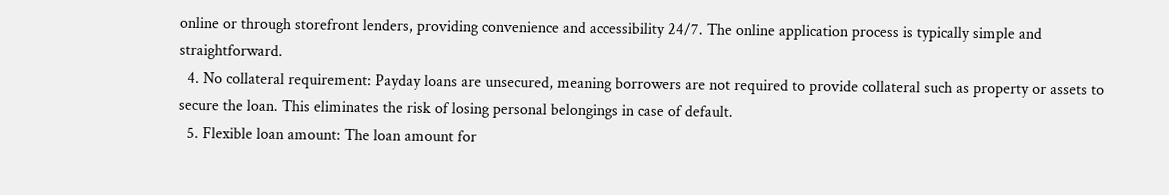online or through storefront lenders, providing convenience and accessibility 24/7. The online application process is typically simple and straightforward.
  4. No collateral requirement: Payday loans are unsecured, meaning borrowers are not required to provide collateral such as property or assets to secure the loan. This eliminates the risk of losing personal belongings in case of default.
  5. Flexible loan amount: The loan amount for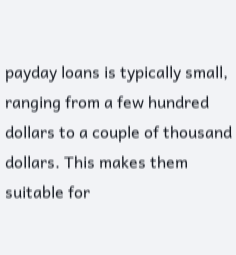payday loans is typically small, ranging from a few hundred dollars to a couple of thousand dollars. This makes them suitable for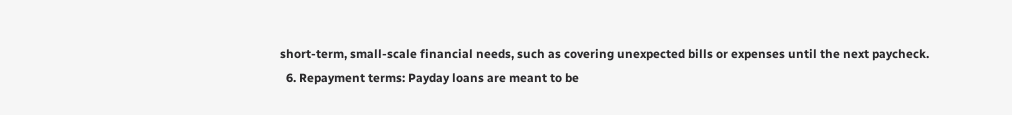short-term, small-scale financial needs, such as covering unexpected bills or expenses until the next paycheck.
  6. Repayment terms: Payday loans are meant to be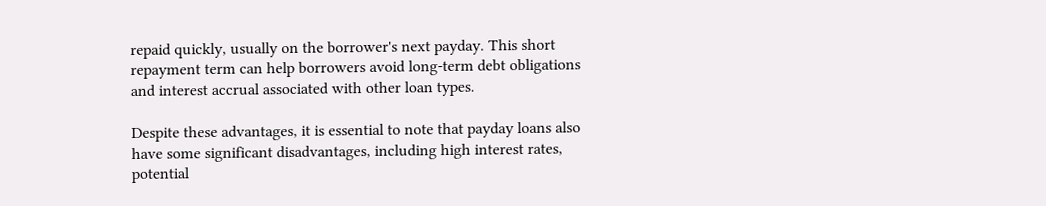repaid quickly, usually on the borrower's next payday. This short repayment term can help borrowers avoid long-term debt obligations and interest accrual associated with other loan types.

Despite these advantages, it is essential to note that payday loans also have some significant disadvantages, including high interest rates, potential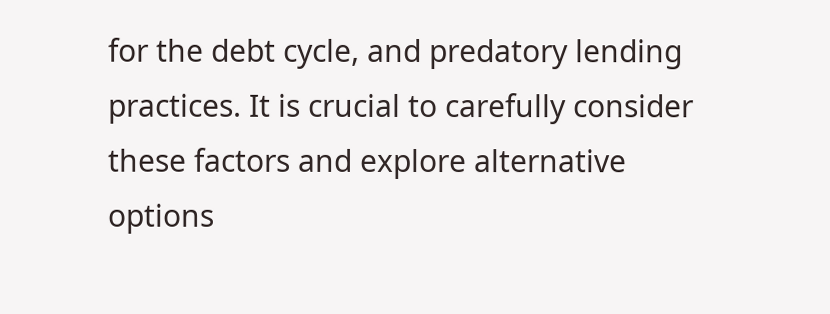for the debt cycle, and predatory lending practices. It is crucial to carefully consider these factors and explore alternative options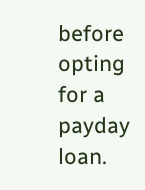before opting for a payday loan.